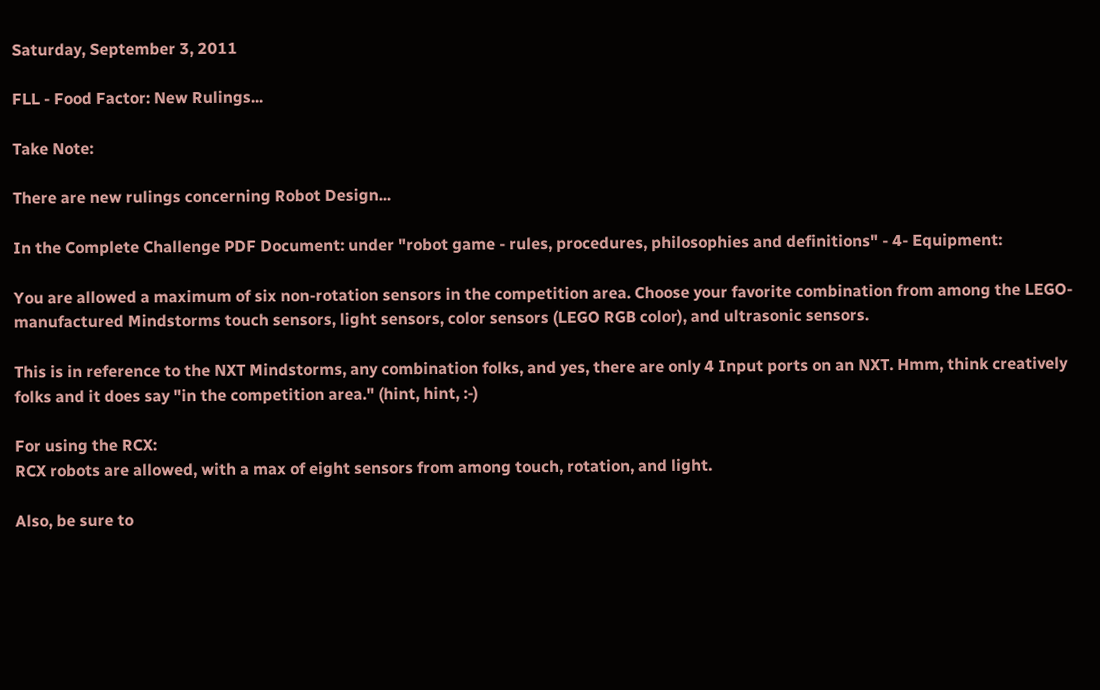Saturday, September 3, 2011

FLL - Food Factor: New Rulings...

Take Note:

There are new rulings concerning Robot Design...

In the Complete Challenge PDF Document: under "robot game - rules, procedures, philosophies and definitions" - 4- Equipment:

You are allowed a maximum of six non-rotation sensors in the competition area. Choose your favorite combination from among the LEGO-manufactured Mindstorms touch sensors, light sensors, color sensors (LEGO RGB color), and ultrasonic sensors.

This is in reference to the NXT Mindstorms, any combination folks, and yes, there are only 4 Input ports on an NXT. Hmm, think creatively folks and it does say "in the competition area." (hint, hint, :-)

For using the RCX:
RCX robots are allowed, with a max of eight sensors from among touch, rotation, and light.

Also, be sure to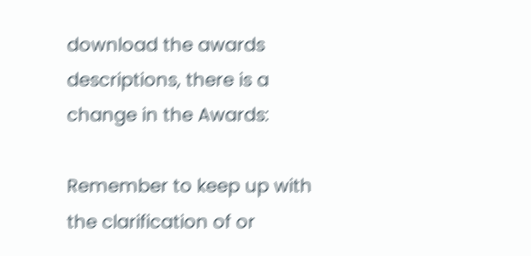download the awards descriptions, there is a change in the Awards:

Remember to keep up with the clarification of or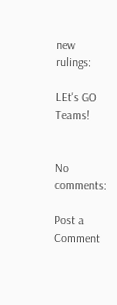new rulings:

LEt's GO Teams!


No comments:

Post a Comment